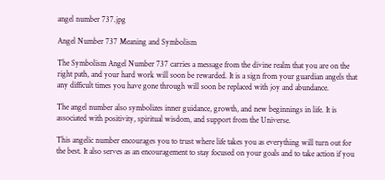angel number 737.jpg

Angel Number 737 Meaning and Symbolism

The Symbolism Angel Number 737 carries a message from the divine realm that you are on the right path, and your hard work will soon be rewarded. It is a sign from your guardian angels that any difficult times you have gone through will soon be replaced with joy and abundance.

The angel number also symbolizes inner guidance, growth, and new beginnings in life. It is associated with positivity, spiritual wisdom, and support from the Universe.

This angelic number encourages you to trust where life takes you as everything will turn out for the best. It also serves as an encouragement to stay focused on your goals and to take action if you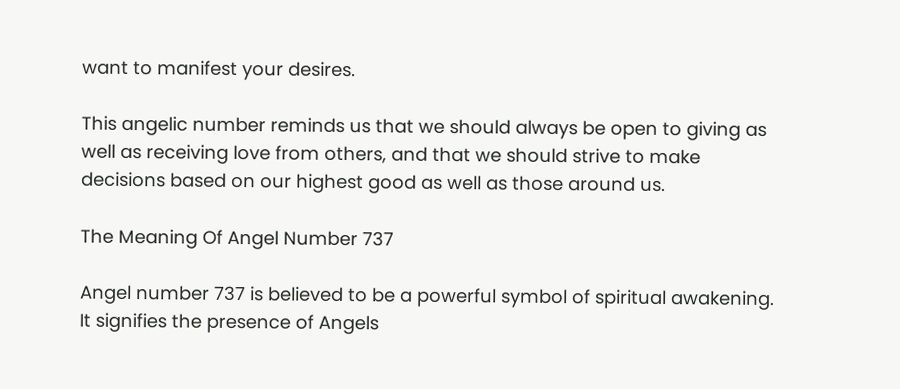want to manifest your desires.

This angelic number reminds us that we should always be open to giving as well as receiving love from others, and that we should strive to make decisions based on our highest good as well as those around us.

The Meaning Of Angel Number 737

Angel number 737 is believed to be a powerful symbol of spiritual awakening. It signifies the presence of Angels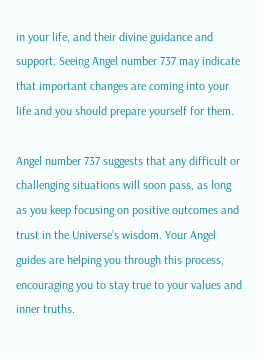in your life, and their divine guidance and support. Seeing Angel number 737 may indicate that important changes are coming into your life and you should prepare yourself for them.

Angel number 737 suggests that any difficult or challenging situations will soon pass, as long as you keep focusing on positive outcomes and trust in the Universe’s wisdom. Your Angel guides are helping you through this process, encouraging you to stay true to your values and inner truths.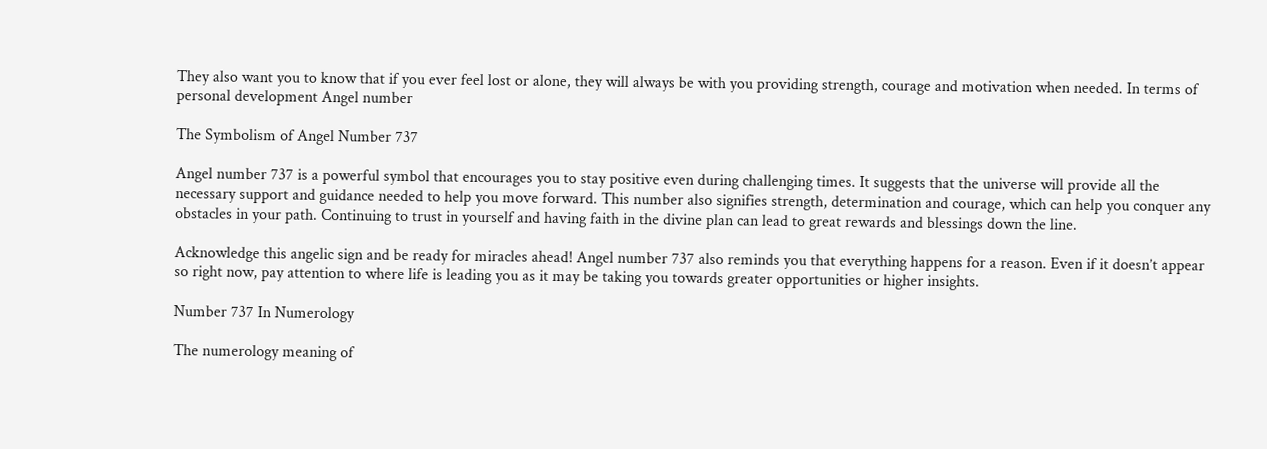They also want you to know that if you ever feel lost or alone, they will always be with you providing strength, courage and motivation when needed. In terms of personal development Angel number

The Symbolism of Angel Number 737

Angel number 737 is a powerful symbol that encourages you to stay positive even during challenging times. It suggests that the universe will provide all the necessary support and guidance needed to help you move forward. This number also signifies strength, determination and courage, which can help you conquer any obstacles in your path. Continuing to trust in yourself and having faith in the divine plan can lead to great rewards and blessings down the line.

Acknowledge this angelic sign and be ready for miracles ahead! Angel number 737 also reminds you that everything happens for a reason. Even if it doesn’t appear so right now, pay attention to where life is leading you as it may be taking you towards greater opportunities or higher insights.

Number 737 In Numerology

The numerology meaning of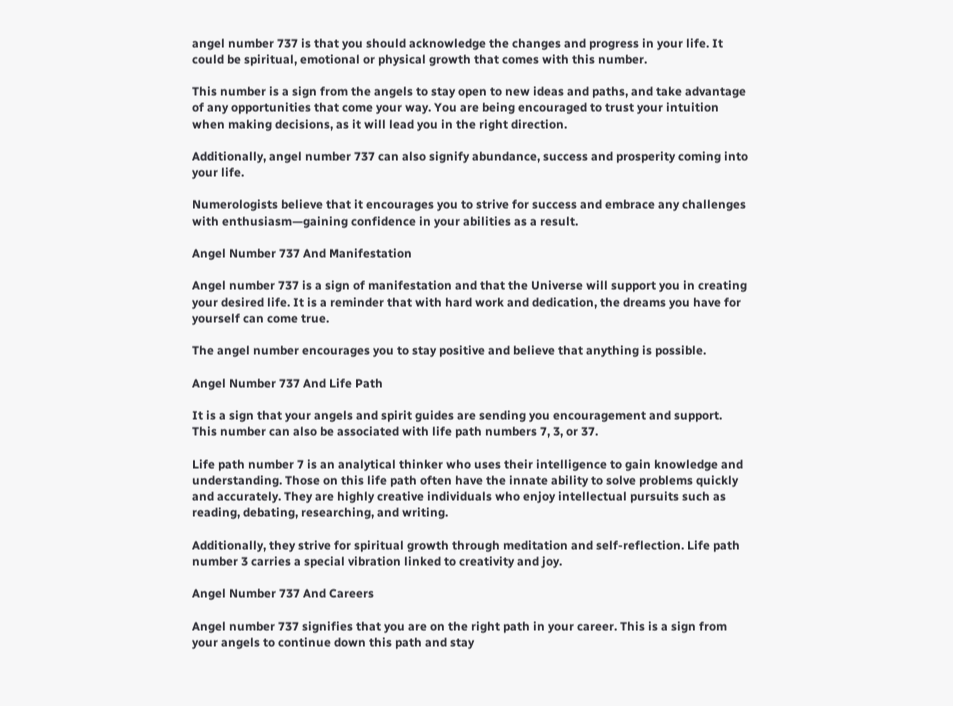angel number 737 is that you should acknowledge the changes and progress in your life. It could be spiritual, emotional or physical growth that comes with this number.

This number is a sign from the angels to stay open to new ideas and paths, and take advantage of any opportunities that come your way. You are being encouraged to trust your intuition when making decisions, as it will lead you in the right direction.

Additionally, angel number 737 can also signify abundance, success and prosperity coming into your life.

Numerologists believe that it encourages you to strive for success and embrace any challenges with enthusiasm—gaining confidence in your abilities as a result.

Angel Number 737 And Manifestation

Angel number 737 is a sign of manifestation and that the Universe will support you in creating your desired life. It is a reminder that with hard work and dedication, the dreams you have for yourself can come true.

The angel number encourages you to stay positive and believe that anything is possible.

Angel Number 737 And Life Path

It is a sign that your angels and spirit guides are sending you encouragement and support. This number can also be associated with life path numbers 7, 3, or 37.

Life path number 7 is an analytical thinker who uses their intelligence to gain knowledge and understanding. Those on this life path often have the innate ability to solve problems quickly and accurately. They are highly creative individuals who enjoy intellectual pursuits such as reading, debating, researching, and writing.

Additionally, they strive for spiritual growth through meditation and self-reflection. Life path number 3 carries a special vibration linked to creativity and joy.

Angel Number 737 And Careers

Angel number 737 signifies that you are on the right path in your career. This is a sign from your angels to continue down this path and stay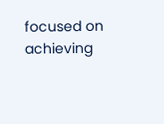focused on achieving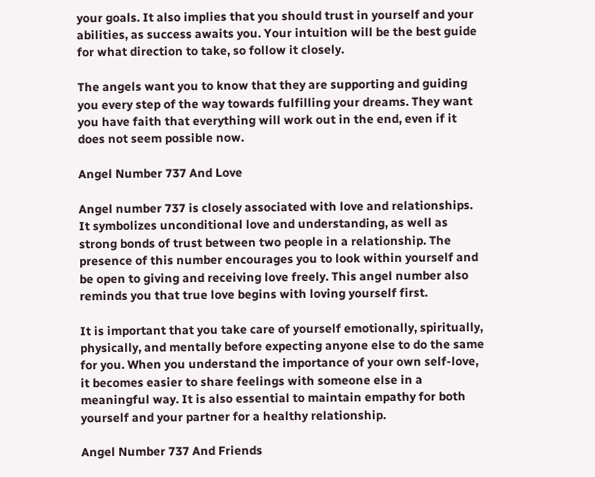your goals. It also implies that you should trust in yourself and your abilities, as success awaits you. Your intuition will be the best guide for what direction to take, so follow it closely.

The angels want you to know that they are supporting and guiding you every step of the way towards fulfilling your dreams. They want you have faith that everything will work out in the end, even if it does not seem possible now.

Angel Number 737 And Love

Angel number 737 is closely associated with love and relationships. It symbolizes unconditional love and understanding, as well as strong bonds of trust between two people in a relationship. The presence of this number encourages you to look within yourself and be open to giving and receiving love freely. This angel number also reminds you that true love begins with loving yourself first.

It is important that you take care of yourself emotionally, spiritually, physically, and mentally before expecting anyone else to do the same for you. When you understand the importance of your own self-love, it becomes easier to share feelings with someone else in a meaningful way. It is also essential to maintain empathy for both yourself and your partner for a healthy relationship.

Angel Number 737 And Friends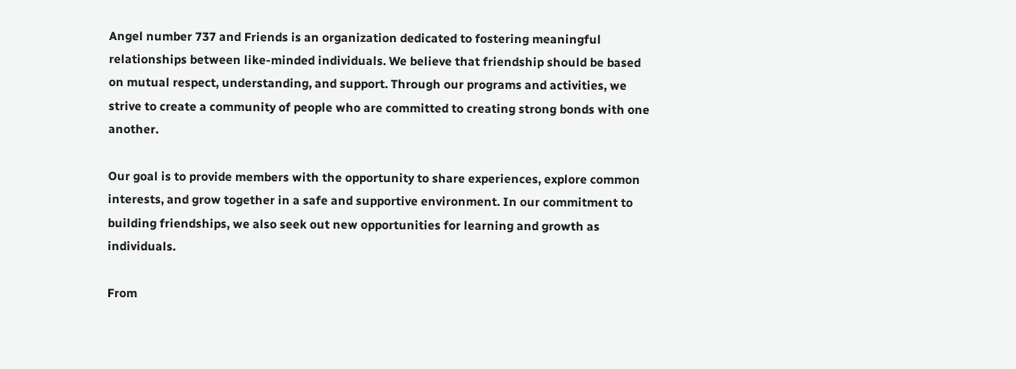Angel number 737 and Friends is an organization dedicated to fostering meaningful relationships between like-minded individuals. We believe that friendship should be based on mutual respect, understanding, and support. Through our programs and activities, we strive to create a community of people who are committed to creating strong bonds with one another.

Our goal is to provide members with the opportunity to share experiences, explore common interests, and grow together in a safe and supportive environment. In our commitment to building friendships, we also seek out new opportunities for learning and growth as individuals.

From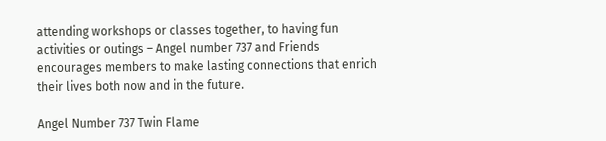attending workshops or classes together, to having fun activities or outings – Angel number 737 and Friends encourages members to make lasting connections that enrich their lives both now and in the future.

Angel Number 737 Twin Flame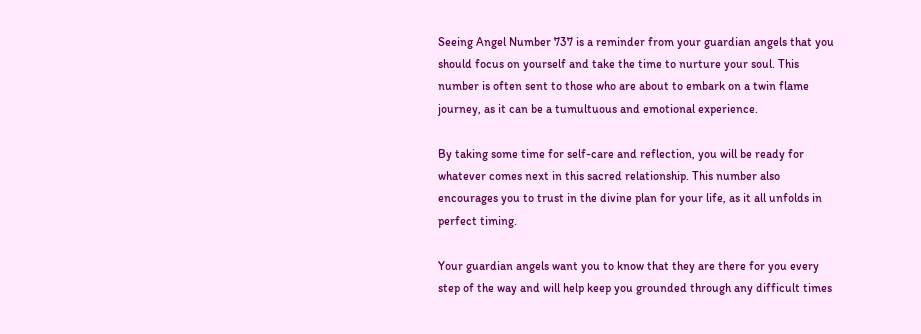Seeing Angel Number 737 is a reminder from your guardian angels that you should focus on yourself and take the time to nurture your soul. This number is often sent to those who are about to embark on a twin flame journey, as it can be a tumultuous and emotional experience.

By taking some time for self-care and reflection, you will be ready for whatever comes next in this sacred relationship. This number also encourages you to trust in the divine plan for your life, as it all unfolds in perfect timing.

Your guardian angels want you to know that they are there for you every step of the way and will help keep you grounded through any difficult times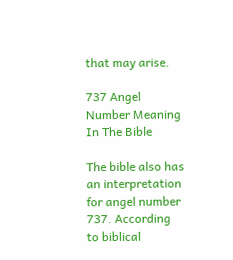that may arise.

737 Angel Number Meaning In The Bible

The bible also has an interpretation for angel number 737. According to biblical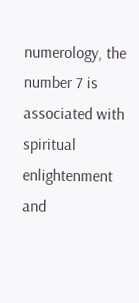numerology, the number 7 is associated with spiritual enlightenment and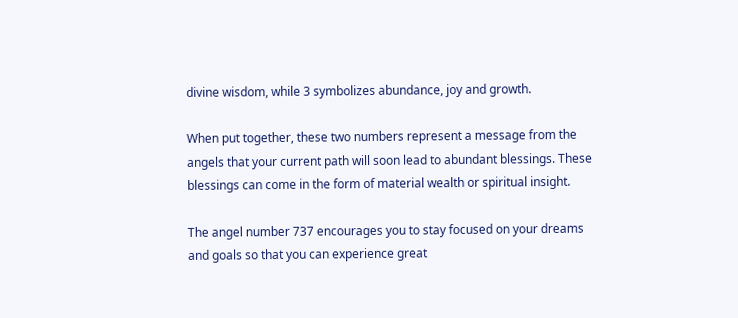divine wisdom, while 3 symbolizes abundance, joy and growth.

When put together, these two numbers represent a message from the angels that your current path will soon lead to abundant blessings. These blessings can come in the form of material wealth or spiritual insight.

The angel number 737 encourages you to stay focused on your dreams and goals so that you can experience great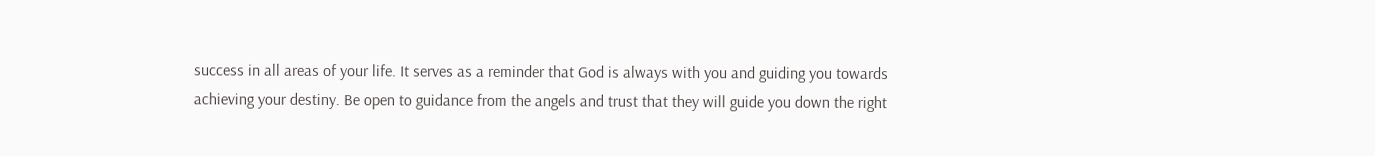success in all areas of your life. It serves as a reminder that God is always with you and guiding you towards achieving your destiny. Be open to guidance from the angels and trust that they will guide you down the right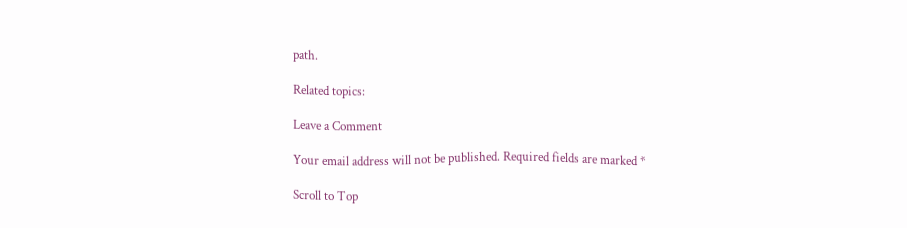path.

Related topics:

Leave a Comment

Your email address will not be published. Required fields are marked *

Scroll to Top